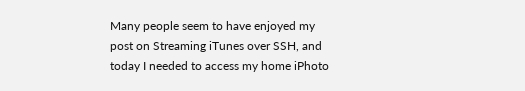Many people seem to have enjoyed my post on Streaming iTunes over SSH, and today I needed to access my home iPhoto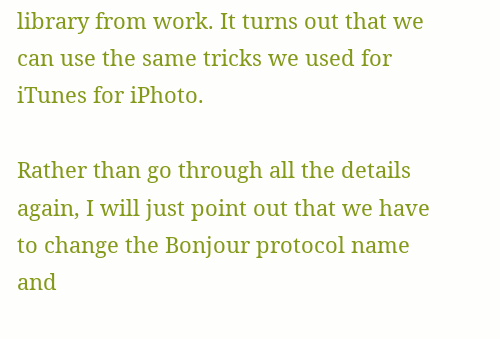library from work. It turns out that we can use the same tricks we used for iTunes for iPhoto.

Rather than go through all the details again, I will just point out that we have to change the Bonjour protocol name and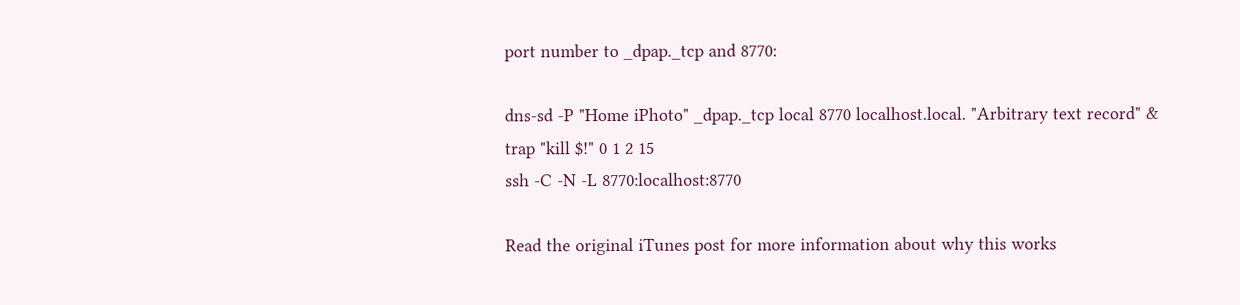port number to _dpap._tcp and 8770:

dns-sd -P "Home iPhoto" _dpap._tcp local 8770 localhost.local. "Arbitrary text record" &
trap "kill $!" 0 1 2 15
ssh -C -N -L 8770:localhost:8770

Read the original iTunes post for more information about why this works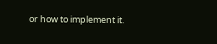or how to implement it.